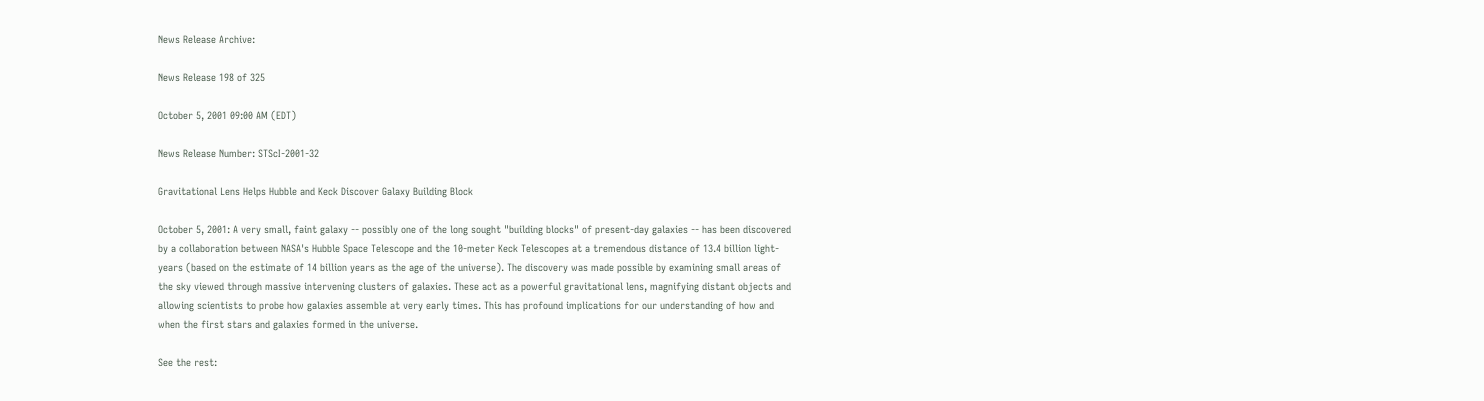News Release Archive:

News Release 198 of 325

October 5, 2001 09:00 AM (EDT)

News Release Number: STScI-2001-32

Gravitational Lens Helps Hubble and Keck Discover Galaxy Building Block

October 5, 2001: A very small, faint galaxy -- possibly one of the long sought "building blocks" of present-day galaxies -- has been discovered by a collaboration between NASA's Hubble Space Telescope and the 10-meter Keck Telescopes at a tremendous distance of 13.4 billion light-years (based on the estimate of 14 billion years as the age of the universe). The discovery was made possible by examining small areas of the sky viewed through massive intervening clusters of galaxies. These act as a powerful gravitational lens, magnifying distant objects and allowing scientists to probe how galaxies assemble at very early times. This has profound implications for our understanding of how and when the first stars and galaxies formed in the universe.

See the rest: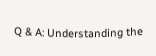Q & A: Understanding the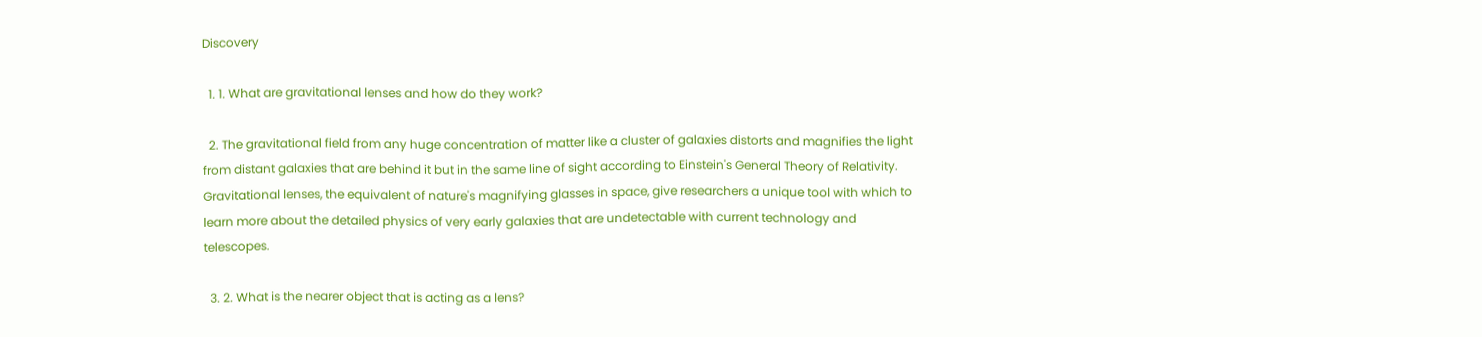Discovery

  1. 1. What are gravitational lenses and how do they work?

  2. The gravitational field from any huge concentration of matter like a cluster of galaxies distorts and magnifies the light from distant galaxies that are behind it but in the same line of sight according to Einstein's General Theory of Relativity. Gravitational lenses, the equivalent of nature's magnifying glasses in space, give researchers a unique tool with which to learn more about the detailed physics of very early galaxies that are undetectable with current technology and telescopes.

  3. 2. What is the nearer object that is acting as a lens?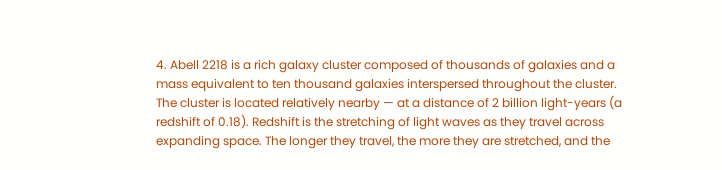4. Abell 2218 is a rich galaxy cluster composed of thousands of galaxies and a mass equivalent to ten thousand galaxies interspersed throughout the cluster. The cluster is located relatively nearby — at a distance of 2 billion light-years (a redshift of 0.18). Redshift is the stretching of light waves as they travel across expanding space. The longer they travel, the more they are stretched, and the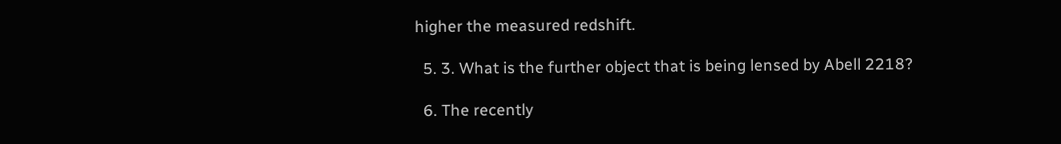higher the measured redshift.

  5. 3. What is the further object that is being lensed by Abell 2218?

  6. The recently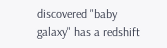discovered "baby galaxy" has a redshift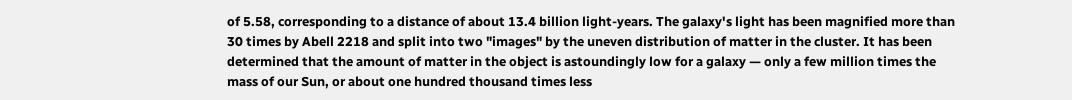of 5.58, corresponding to a distance of about 13.4 billion light-years. The galaxy's light has been magnified more than 30 times by Abell 2218 and split into two "images" by the uneven distribution of matter in the cluster. It has been determined that the amount of matter in the object is astoundingly low for a galaxy — only a few million times the mass of our Sun, or about one hundred thousand times less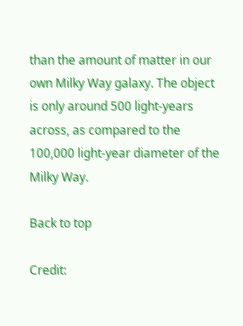than the amount of matter in our own Milky Way galaxy. The object is only around 500 light-years across, as compared to the 100,000 light-year diameter of the Milky Way.

Back to top

Credit: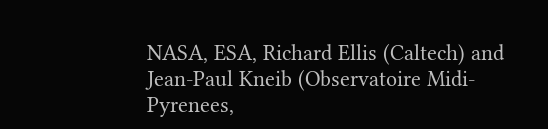NASA, ESA, Richard Ellis (Caltech) and Jean-Paul Kneib (Observatoire Midi-Pyrenees,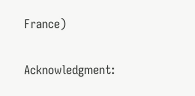France)

Acknowledgment: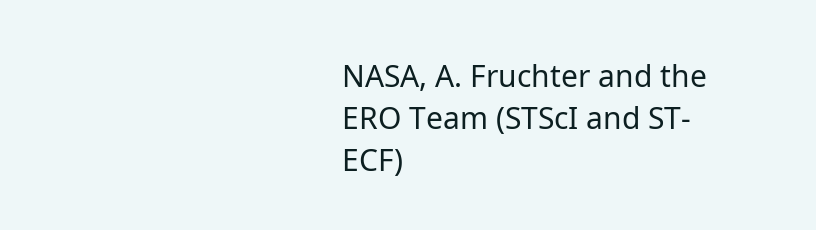NASA, A. Fruchter and the ERO Team (STScI and ST-ECF)